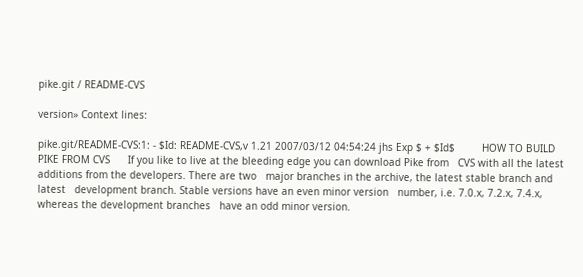pike.git / README-CVS

version» Context lines:

pike.git/README-CVS:1: - $Id: README-CVS,v 1.21 2007/03/12 04:54:24 jhs Exp $ + $Id$         HOW TO BUILD PIKE FROM CVS      If you like to live at the bleeding edge you can download Pike from   CVS with all the latest additions from the developers. There are two   major branches in the archive, the latest stable branch and latest   development branch. Stable versions have an even minor version   number, i.e. 7.0.x, 7.2.x, 7.4.x, whereas the development branches   have an odd minor version.